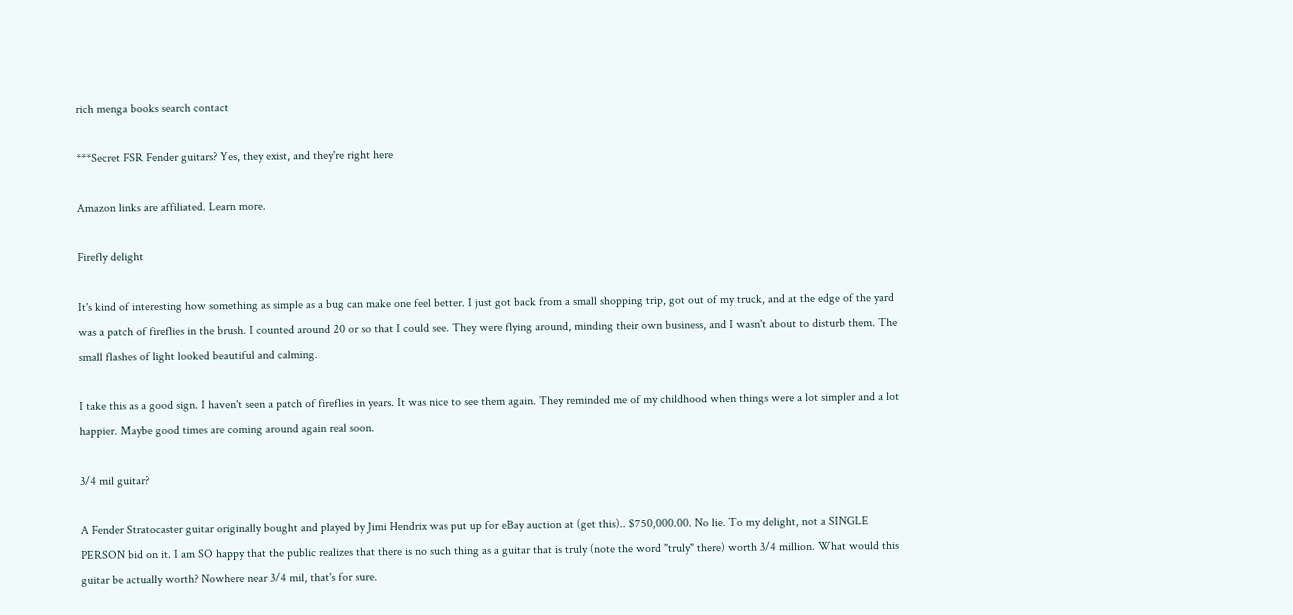rich menga books search contact

***Secret FSR Fender guitars? Yes, they exist, and they're right here

Amazon links are affiliated. Learn more.

Firefly delight

It's kind of interesting how something as simple as a bug can make one feel better. I just got back from a small shopping trip, got out of my truck, and at the edge of the yard was a patch of fireflies in the brush. I counted around 20 or so that I could see. They were flying around, minding their own business, and I wasn't about to disturb them. The small flashes of light looked beautiful and calming.

I take this as a good sign. I haven't seen a patch of fireflies in years. It was nice to see them again. They reminded me of my childhood when things were a lot simpler and a lot happier. Maybe good times are coming around again real soon.

3/4 mil guitar?

A Fender Stratocaster guitar originally bought and played by Jimi Hendrix was put up for eBay auction at (get this).. $750,000.00. No lie. To my delight, not a SINGLE PERSON bid on it. I am SO happy that the public realizes that there is no such thing as a guitar that is truly (note the word "truly" there) worth 3/4 million. What would this guitar be actually worth? Nowhere near 3/4 mil, that's for sure.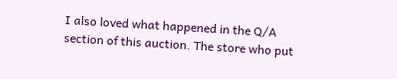I also loved what happened in the Q/A section of this auction. The store who put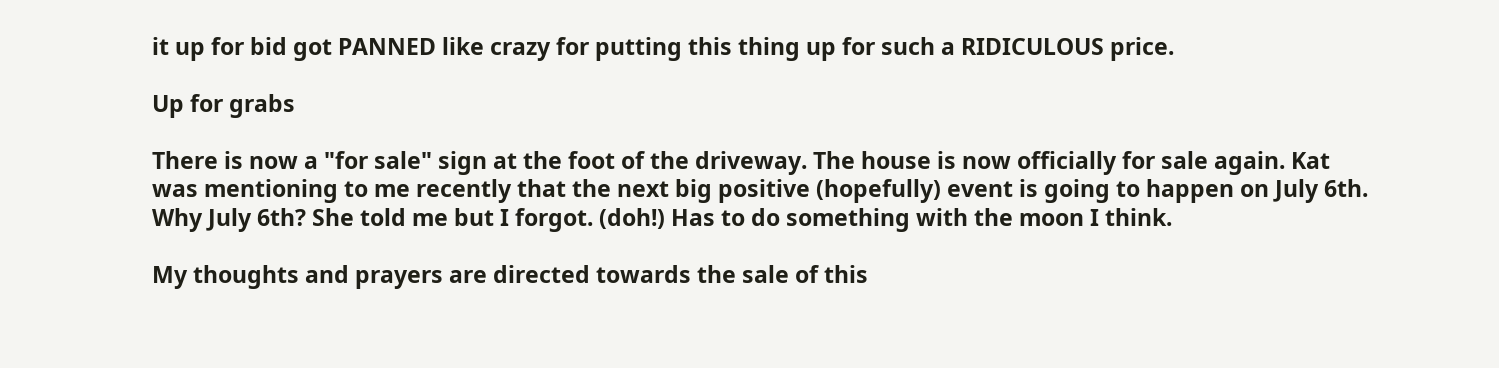it up for bid got PANNED like crazy for putting this thing up for such a RIDICULOUS price.

Up for grabs

There is now a "for sale" sign at the foot of the driveway. The house is now officially for sale again. Kat was mentioning to me recently that the next big positive (hopefully) event is going to happen on July 6th. Why July 6th? She told me but I forgot. (doh!) Has to do something with the moon I think.

My thoughts and prayers are directed towards the sale of this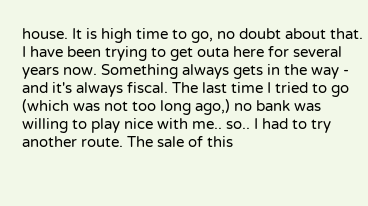house. It is high time to go, no doubt about that. I have been trying to get outa here for several years now. Something always gets in the way - and it's always fiscal. The last time I tried to go (which was not too long ago,) no bank was willing to play nice with me.. so.. I had to try another route. The sale of this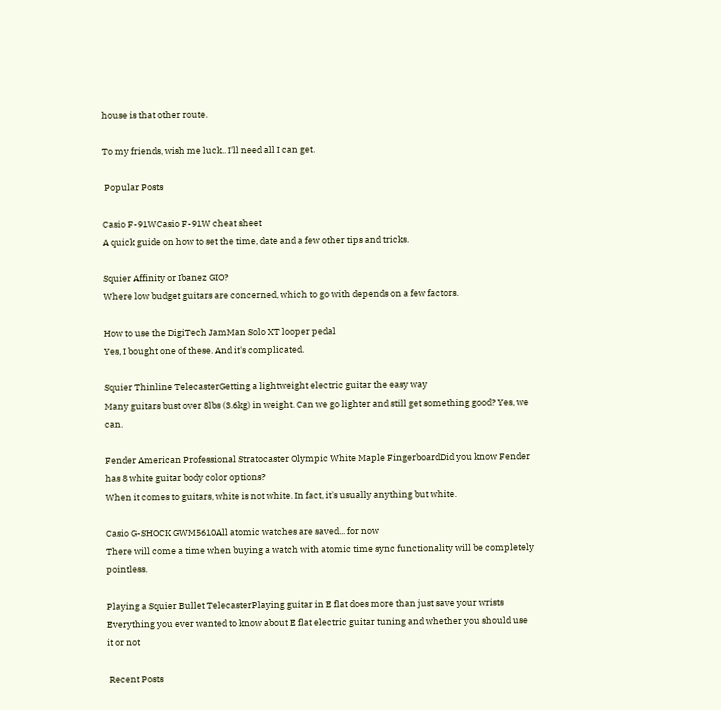house is that other route.

To my friends, wish me luck.. I'll need all I can get.

 Popular Posts

Casio F-91WCasio F-91W cheat sheet
A quick guide on how to set the time, date and a few other tips and tricks.

Squier Affinity or Ibanez GIO?
Where low budget guitars are concerned, which to go with depends on a few factors.

How to use the DigiTech JamMan Solo XT looper pedal
Yes, I bought one of these. And it's complicated.

Squier Thinline TelecasterGetting a lightweight electric guitar the easy way
Many guitars bust over 8lbs (3.6kg) in weight. Can we go lighter and still get something good? Yes, we can.

Fender American Professional Stratocaster Olympic White Maple FingerboardDid you know Fender has 8 white guitar body color options?
When it comes to guitars, white is not white. In fact, it's usually anything but white.

Casio G-SHOCK GWM5610All atomic watches are saved... for now
There will come a time when buying a watch with atomic time sync functionality will be completely pointless.

Playing a Squier Bullet TelecasterPlaying guitar in E flat does more than just save your wrists
Everything you ever wanted to know about E flat electric guitar tuning and whether you should use it or not

 Recent Posts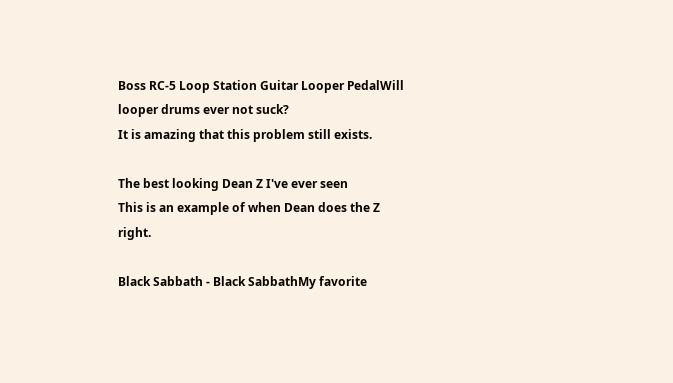Boss RC-5 Loop Station Guitar Looper PedalWill looper drums ever not suck?
It is amazing that this problem still exists.

The best looking Dean Z I've ever seen
This is an example of when Dean does the Z right.

Black Sabbath - Black SabbathMy favorite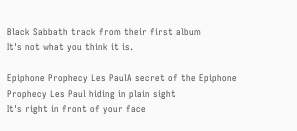Black Sabbath track from their first album
It's not what you think it is.

Epiphone Prophecy Les PaulA secret of the Epiphone Prophecy Les Paul hiding in plain sight
It's right in front of your face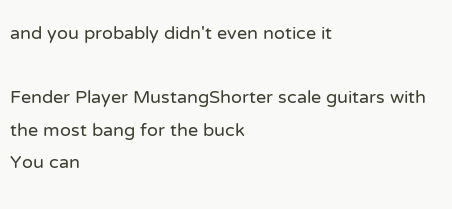and you probably didn't even notice it

Fender Player MustangShorter scale guitars with the most bang for the buck
You can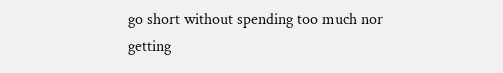go short without spending too much nor getting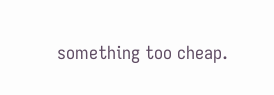something too cheap.